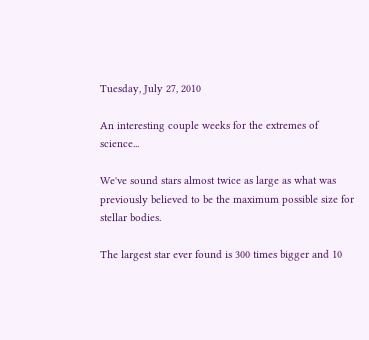Tuesday, July 27, 2010

An interesting couple weeks for the extremes of science...

We've sound stars almost twice as large as what was previously believed to be the maximum possible size for stellar bodies.

The largest star ever found is 300 times bigger and 10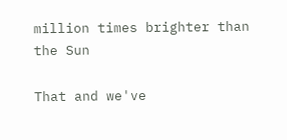million times brighter than the Sun

That and we've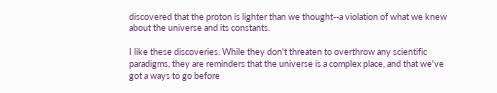discovered that the proton is lighter than we thought--a violation of what we knew about the universe and its constants.

I like these discoveries. While they don't threaten to overthrow any scientific paradigms, they are reminders that the universe is a complex place, and that we've got a ways to go before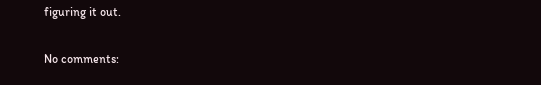figuring it out.

No comments: